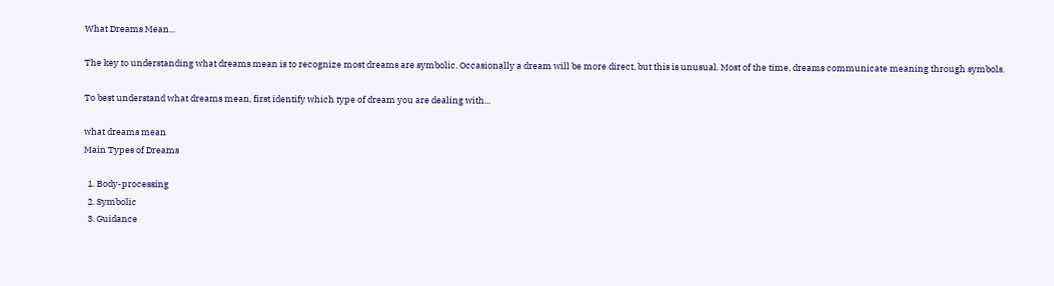What Dreams Mean...

The key to understanding what dreams mean is to recognize most dreams are symbolic. Occasionally a dream will be more direct, but this is unusual. Most of the time, dreams communicate meaning through symbols.

To best understand what dreams mean, first identify which type of dream you are dealing with...

what dreams mean
Main Types of Dreams

  1. Body-processing
  2. Symbolic
  3. Guidance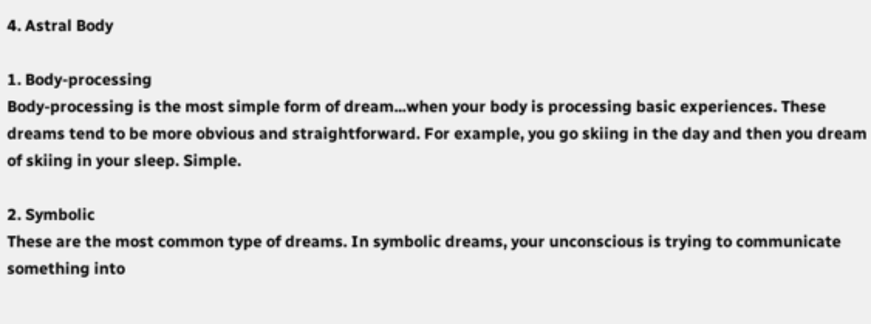4. Astral Body

1. Body-processing
Body-processing is the most simple form of dream...when your body is processing basic experiences. These dreams tend to be more obvious and straightforward. For example, you go skiing in the day and then you dream of skiing in your sleep. Simple.

2. Symbolic
These are the most common type of dreams. In symbolic dreams, your unconscious is trying to communicate something into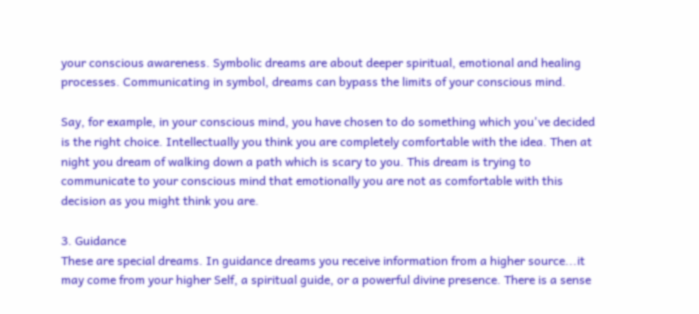your conscious awareness. Symbolic dreams are about deeper spiritual, emotional and healing processes. Communicating in symbol, dreams can bypass the limits of your conscious mind.

Say, for example, in your conscious mind, you have chosen to do something which you've decided is the right choice. Intellectually you think you are completely comfortable with the idea. Then at night you dream of walking down a path which is scary to you. This dream is trying to communicate to your conscious mind that emotionally you are not as comfortable with this decision as you might think you are.

3. Guidance
These are special dreams. In guidance dreams you receive information from a higher source...it may come from your higher Self, a spiritual guide, or a powerful divine presence. There is a sense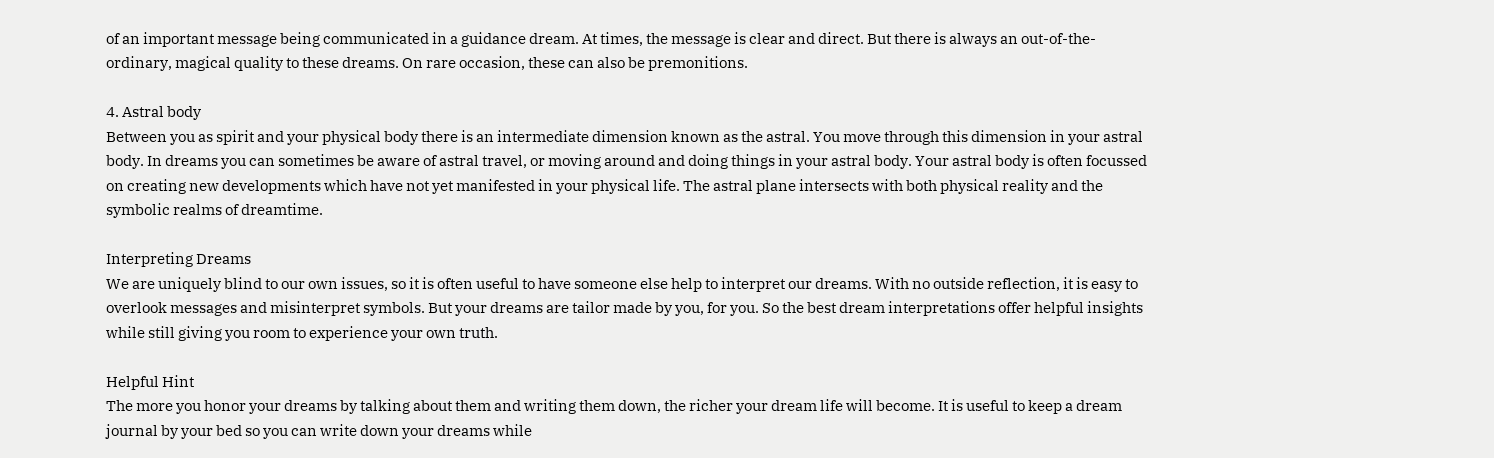of an important message being communicated in a guidance dream. At times, the message is clear and direct. But there is always an out-of-the-ordinary, magical quality to these dreams. On rare occasion, these can also be premonitions.

4. Astral body
Between you as spirit and your physical body there is an intermediate dimension known as the astral. You move through this dimension in your astral body. In dreams you can sometimes be aware of astral travel, or moving around and doing things in your astral body. Your astral body is often focussed on creating new developments which have not yet manifested in your physical life. The astral plane intersects with both physical reality and the symbolic realms of dreamtime.

Interpreting Dreams
We are uniquely blind to our own issues, so it is often useful to have someone else help to interpret our dreams. With no outside reflection, it is easy to overlook messages and misinterpret symbols. But your dreams are tailor made by you, for you. So the best dream interpretations offer helpful insights while still giving you room to experience your own truth.

Helpful Hint
The more you honor your dreams by talking about them and writing them down, the richer your dream life will become. It is useful to keep a dream journal by your bed so you can write down your dreams while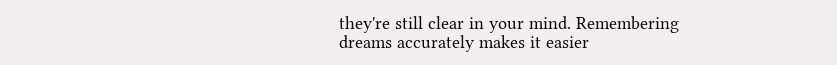they're still clear in your mind. Remembering dreams accurately makes it easier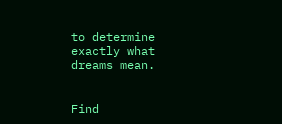to determine exactly what dreams mean.


Find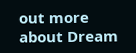out more about Dream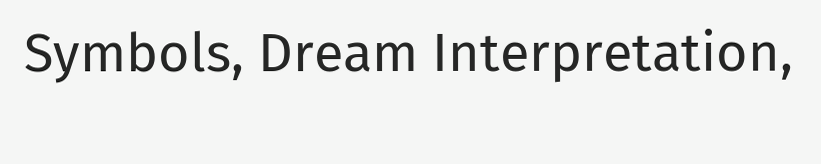Symbols, Dream Interpretation,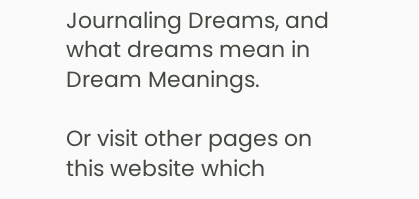Journaling Dreams, and what dreams mean in Dream Meanings.

Or visit other pages on this website which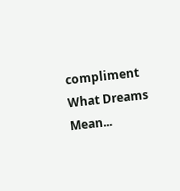compliment What Dreams Mean...